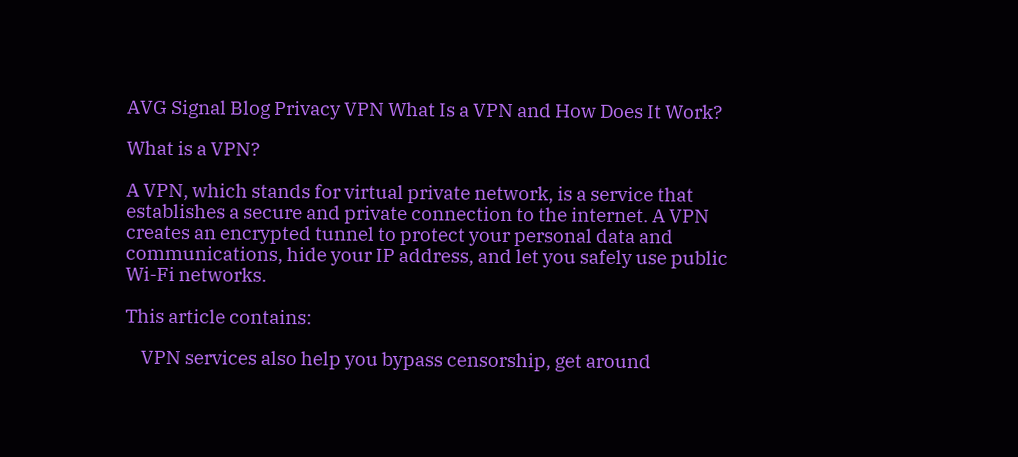AVG Signal Blog Privacy VPN What Is a VPN and How Does It Work?

What is a VPN?

A VPN, which stands for virtual private network, is a service that establishes a secure and private connection to the internet. A VPN creates an encrypted tunnel to protect your personal data and communications, hide your IP address, and let you safely use public Wi-Fi networks.

This article contains:

    VPN services also help you bypass censorship, get around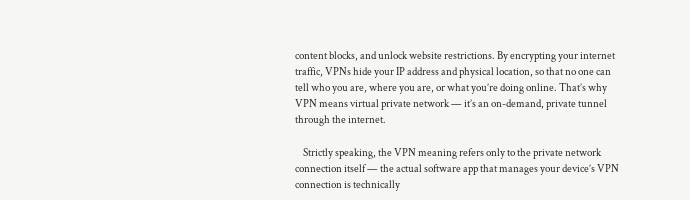content blocks, and unlock website restrictions. By encrypting your internet traffic, VPNs hide your IP address and physical location, so that no one can tell who you are, where you are, or what you’re doing online. That’s why VPN means virtual private network — it’s an on-demand, private tunnel through the internet.

    Strictly speaking, the VPN meaning refers only to the private network connection itself — the actual software app that manages your device’s VPN connection is technically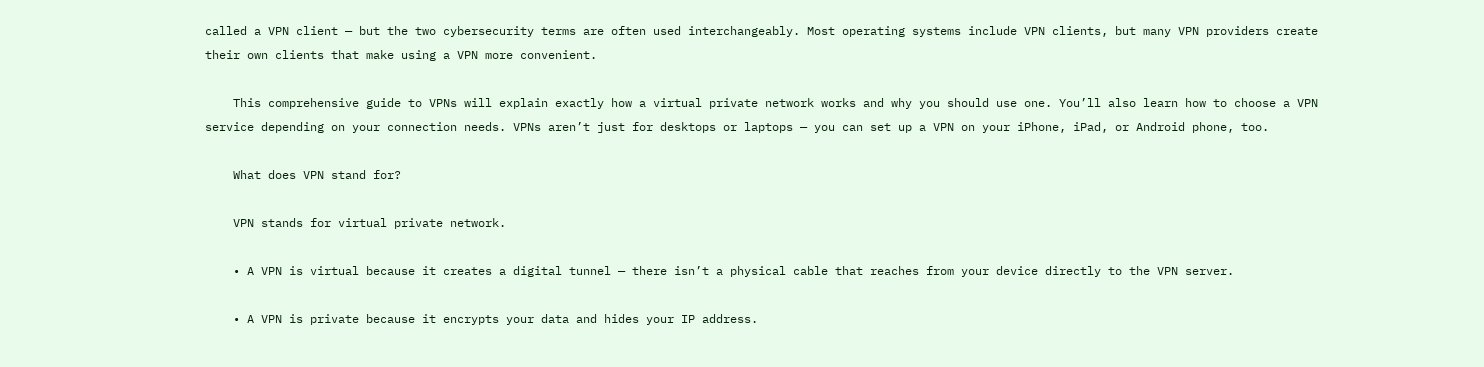called a VPN client — but the two cybersecurity terms are often used interchangeably. Most operating systems include VPN clients, but many VPN providers create their own clients that make using a VPN more convenient.

    This comprehensive guide to VPNs will explain exactly how a virtual private network works and why you should use one. You’ll also learn how to choose a VPN service depending on your connection needs. VPNs aren’t just for desktops or laptops — you can set up a VPN on your iPhone, iPad, or Android phone, too.

    What does VPN stand for?

    VPN stands for virtual private network.

    • A VPN is virtual because it creates a digital tunnel — there isn’t a physical cable that reaches from your device directly to the VPN server.

    • A VPN is private because it encrypts your data and hides your IP address.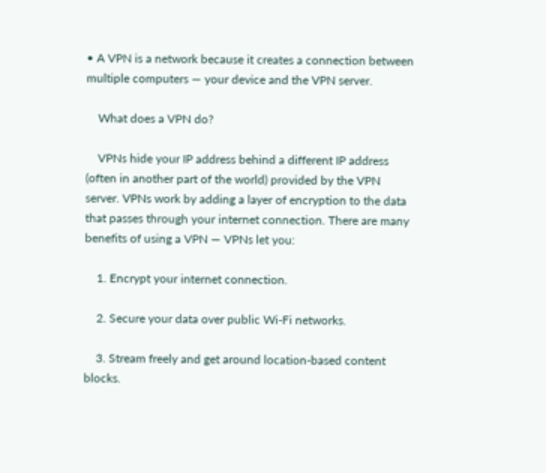• A VPN is a network because it creates a connection between multiple computers — your device and the VPN server.

    What does a VPN do?

    VPNs hide your IP address behind a different IP address (often in another part of the world) provided by the VPN server. VPNs work by adding a layer of encryption to the data that passes through your internet connection. There are many benefits of using a VPN — VPNs let you:

    1. Encrypt your internet connection.

    2. Secure your data over public Wi-Fi networks.

    3. Stream freely and get around location-based content blocks.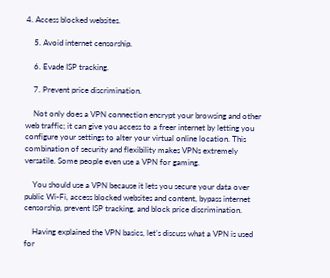4. Access blocked websites.

    5. Avoid internet censorship.

    6. Evade ISP tracking.

    7. Prevent price discrimination.

    Not only does a VPN connection encrypt your browsing and other web traffic; it can give you access to a freer internet by letting you configure your settings to alter your virtual online location. This combination of security and flexibility makes VPNs extremely versatile. Some people even use a VPN for gaming.

    You should use a VPN because it lets you secure your data over public Wi-Fi, access blocked websites and content, bypass internet censorship, prevent ISP tracking, and block price discrimination.

    Having explained the VPN basics, let’s discuss what a VPN is used for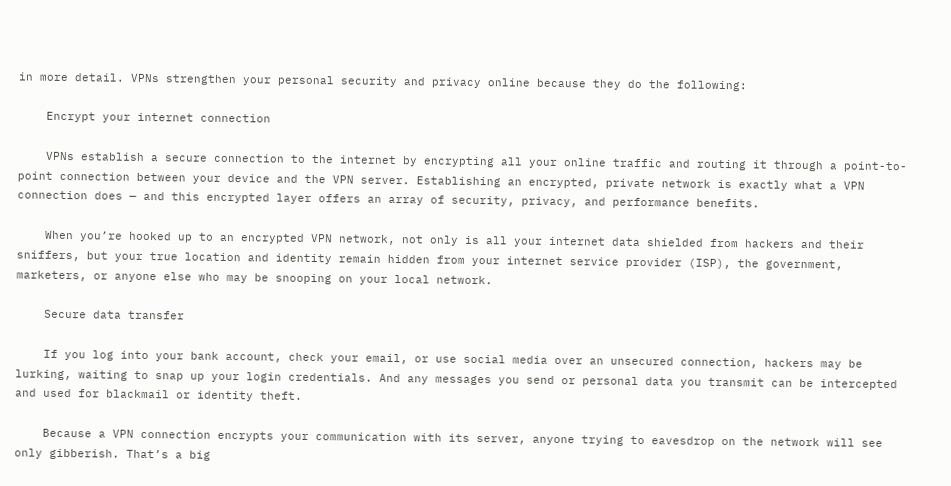in more detail. VPNs strengthen your personal security and privacy online because they do the following:

    Encrypt your internet connection

    VPNs establish a secure connection to the internet by encrypting all your online traffic and routing it through a point-to-point connection between your device and the VPN server. Establishing an encrypted, private network is exactly what a VPN connection does — and this encrypted layer offers an array of security, privacy, and performance benefits.

    When you’re hooked up to an encrypted VPN network, not only is all your internet data shielded from hackers and their sniffers, but your true location and identity remain hidden from your internet service provider (ISP), the government, marketers, or anyone else who may be snooping on your local network.

    Secure data transfer

    If you log into your bank account, check your email, or use social media over an unsecured connection, hackers may be lurking, waiting to snap up your login credentials. And any messages you send or personal data you transmit can be intercepted and used for blackmail or identity theft.

    Because a VPN connection encrypts your communication with its server, anyone trying to eavesdrop on the network will see only gibberish. That’s a big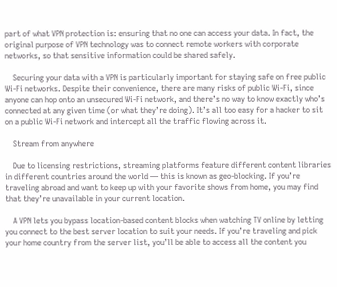part of what VPN protection is: ensuring that no one can access your data. In fact, the original purpose of VPN technology was to connect remote workers with corporate networks, so that sensitive information could be shared safely.

    Securing your data with a VPN is particularly important for staying safe on free public Wi-Fi networks. Despite their convenience, there are many risks of public Wi-Fi, since anyone can hop onto an unsecured Wi-Fi network, and there’s no way to know exactly who’s connected at any given time (or what they’re doing). It’s all too easy for a hacker to sit on a public Wi-Fi network and intercept all the traffic flowing across it.

    Stream from anywhere

    Due to licensing restrictions, streaming platforms feature different content libraries in different countries around the world — this is known as geo-blocking. If you’re traveling abroad and want to keep up with your favorite shows from home, you may find that they’re unavailable in your current location.

    A VPN lets you bypass location-based content blocks when watching TV online by letting you connect to the best server location to suit your needs. If you’re traveling and pick your home country from the server list, you’ll be able to access all the content you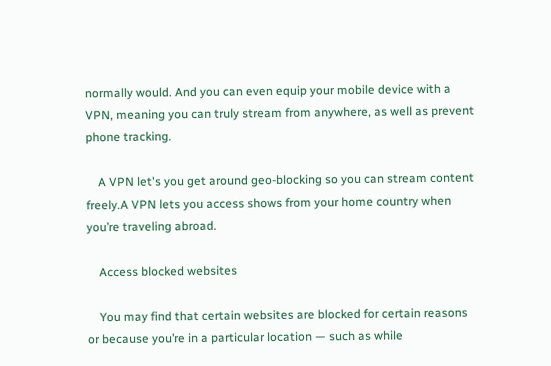normally would. And you can even equip your mobile device with a VPN, meaning you can truly stream from anywhere, as well as prevent phone tracking.

    A VPN let's you get around geo-blocking so you can stream content freely.A VPN lets you access shows from your home country when you’re traveling abroad.

    Access blocked websites

    You may find that certain websites are blocked for certain reasons or because you’re in a particular location — such as while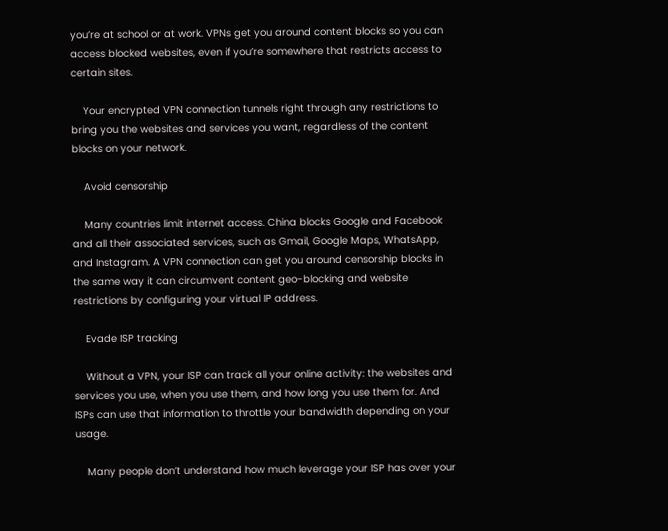you’re at school or at work. VPNs get you around content blocks so you can access blocked websites, even if you’re somewhere that restricts access to certain sites.

    Your encrypted VPN connection tunnels right through any restrictions to bring you the websites and services you want, regardless of the content blocks on your network.

    Avoid censorship

    Many countries limit internet access. China blocks Google and Facebook and all their associated services, such as Gmail, Google Maps, WhatsApp, and Instagram. A VPN connection can get you around censorship blocks in the same way it can circumvent content geo-blocking and website restrictions by configuring your virtual IP address.

    Evade ISP tracking

    Without a VPN, your ISP can track all your online activity: the websites and services you use, when you use them, and how long you use them for. And ISPs can use that information to throttle your bandwidth depending on your usage.

    Many people don’t understand how much leverage your ISP has over your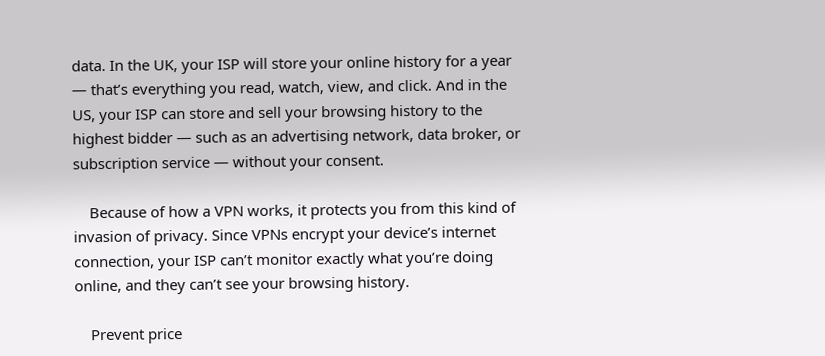data. In the UK, your ISP will store your online history for a year — that’s everything you read, watch, view, and click. And in the US, your ISP can store and sell your browsing history to the highest bidder — such as an advertising network, data broker, or subscription service — without your consent.

    Because of how a VPN works, it protects you from this kind of invasion of privacy. Since VPNs encrypt your device’s internet connection, your ISP can’t monitor exactly what you’re doing online, and they can’t see your browsing history.

    Prevent price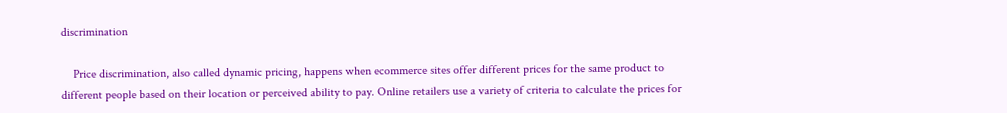discrimination

    Price discrimination, also called dynamic pricing, happens when ecommerce sites offer different prices for the same product to different people based on their location or perceived ability to pay. Online retailers use a variety of criteria to calculate the prices for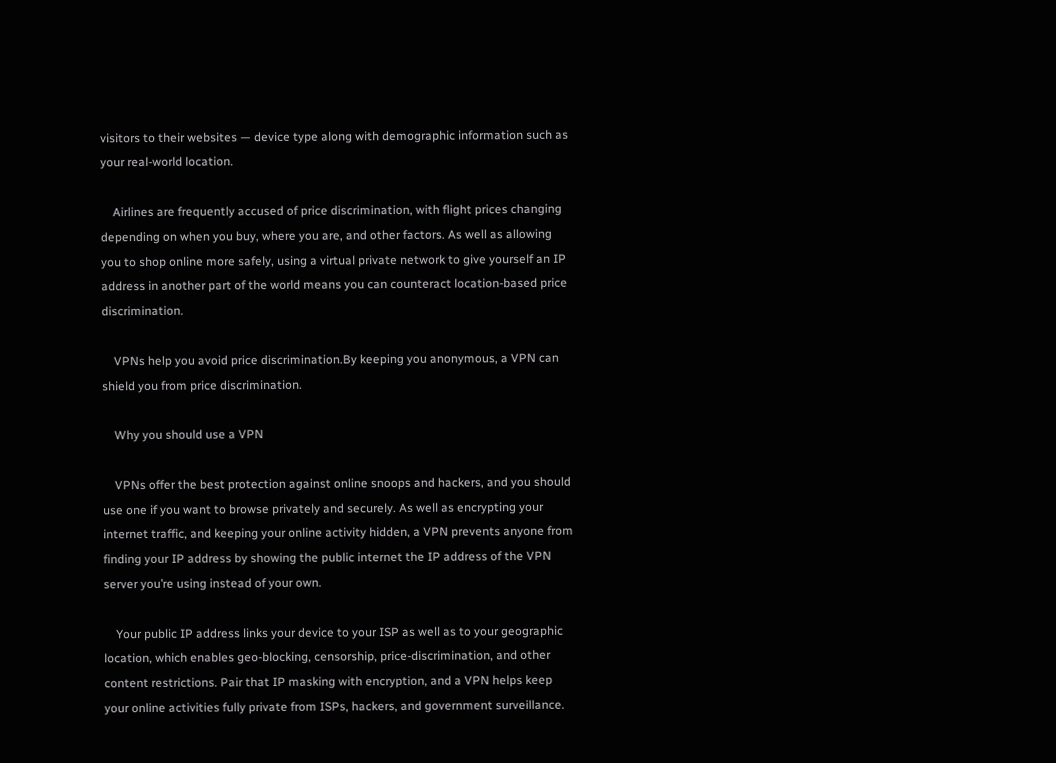visitors to their websites — device type along with demographic information such as your real-world location.

    Airlines are frequently accused of price discrimination, with flight prices changing depending on when you buy, where you are, and other factors. As well as allowing you to shop online more safely, using a virtual private network to give yourself an IP address in another part of the world means you can counteract location-based price discrimination.

    VPNs help you avoid price discrimination.By keeping you anonymous, a VPN can shield you from price discrimination.

    Why you should use a VPN

    VPNs offer the best protection against online snoops and hackers, and you should use one if you want to browse privately and securely. As well as encrypting your internet traffic, and keeping your online activity hidden, a VPN prevents anyone from finding your IP address by showing the public internet the IP address of the VPN server you’re using instead of your own.

    Your public IP address links your device to your ISP as well as to your geographic location, which enables geo-blocking, censorship, price-discrimination, and other content restrictions. Pair that IP masking with encryption, and a VPN helps keep your online activities fully private from ISPs, hackers, and government surveillance.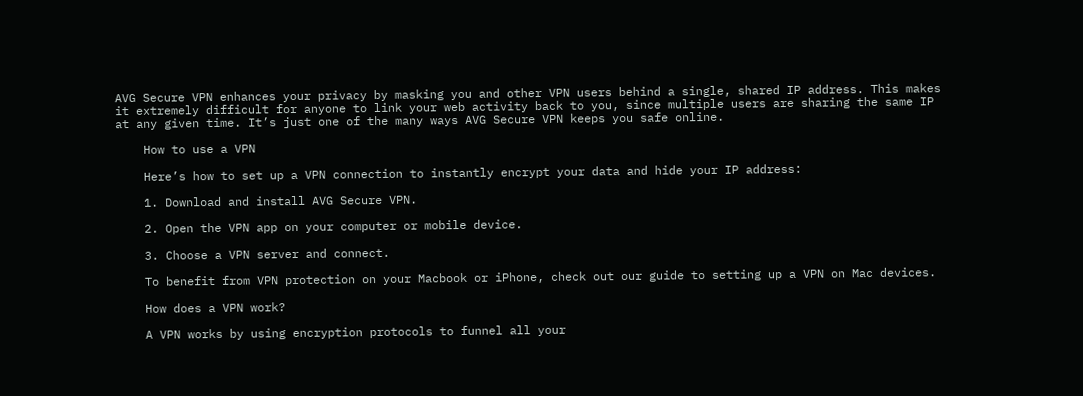AVG Secure VPN enhances your privacy by masking you and other VPN users behind a single, shared IP address. This makes it extremely difficult for anyone to link your web activity back to you, since multiple users are sharing the same IP at any given time. It’s just one of the many ways AVG Secure VPN keeps you safe online.

    How to use a VPN

    Here’s how to set up a VPN connection to instantly encrypt your data and hide your IP address:

    1. Download and install AVG Secure VPN.

    2. Open the VPN app on your computer or mobile device.

    3. Choose a VPN server and connect.

    To benefit from VPN protection on your Macbook or iPhone, check out our guide to setting up a VPN on Mac devices.

    How does a VPN work?

    A VPN works by using encryption protocols to funnel all your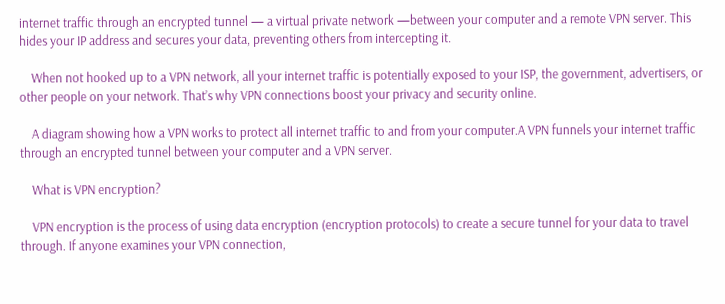internet traffic through an encrypted tunnel — a virtual private network —between your computer and a remote VPN server. This hides your IP address and secures your data, preventing others from intercepting it.

    When not hooked up to a VPN network, all your internet traffic is potentially exposed to your ISP, the government, advertisers, or other people on your network. That’s why VPN connections boost your privacy and security online.

    A diagram showing how a VPN works to protect all internet traffic to and from your computer.A VPN funnels your internet traffic through an encrypted tunnel between your computer and a VPN server.

    What is VPN encryption?

    VPN encryption is the process of using data encryption (encryption protocols) to create a secure tunnel for your data to travel through. If anyone examines your VPN connection,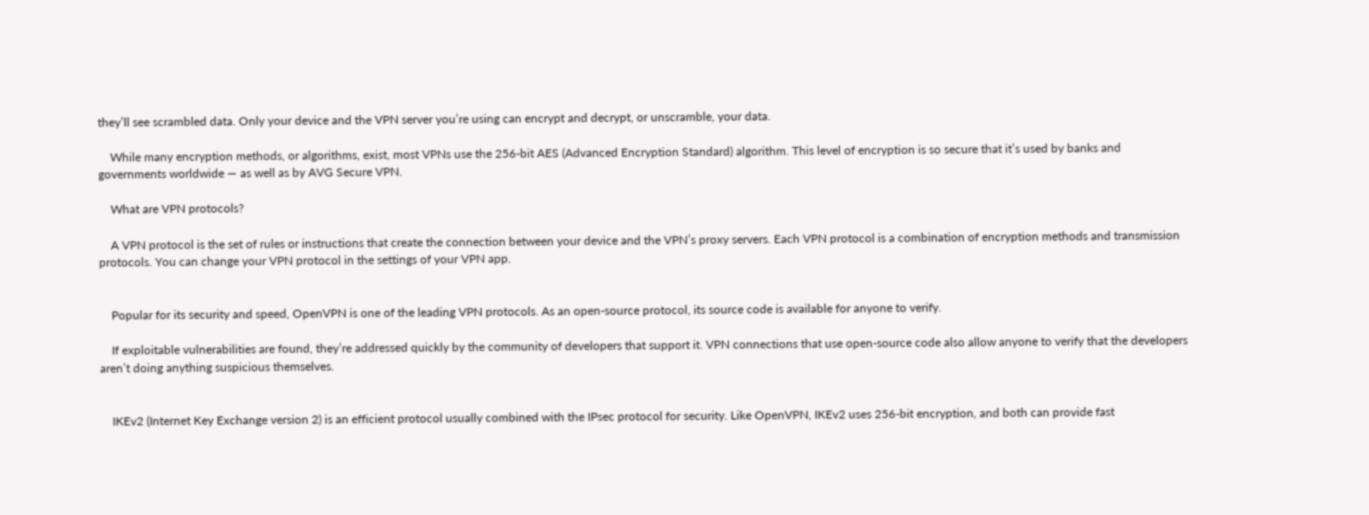they’ll see scrambled data. Only your device and the VPN server you’re using can encrypt and decrypt, or unscramble, your data.

    While many encryption methods, or algorithms, exist, most VPNs use the 256-bit AES (Advanced Encryption Standard) algorithm. This level of encryption is so secure that it’s used by banks and governments worldwide — as well as by AVG Secure VPN.

    What are VPN protocols?

    A VPN protocol is the set of rules or instructions that create the connection between your device and the VPN’s proxy servers. Each VPN protocol is a combination of encryption methods and transmission protocols. You can change your VPN protocol in the settings of your VPN app.


    Popular for its security and speed, OpenVPN is one of the leading VPN protocols. As an open-source protocol, its source code is available for anyone to verify.

    If exploitable vulnerabilities are found, they’re addressed quickly by the community of developers that support it. VPN connections that use open-source code also allow anyone to verify that the developers aren’t doing anything suspicious themselves.


    IKEv2 (Internet Key Exchange version 2) is an efficient protocol usually combined with the IPsec protocol for security. Like OpenVPN, IKEv2 uses 256-bit encryption, and both can provide fast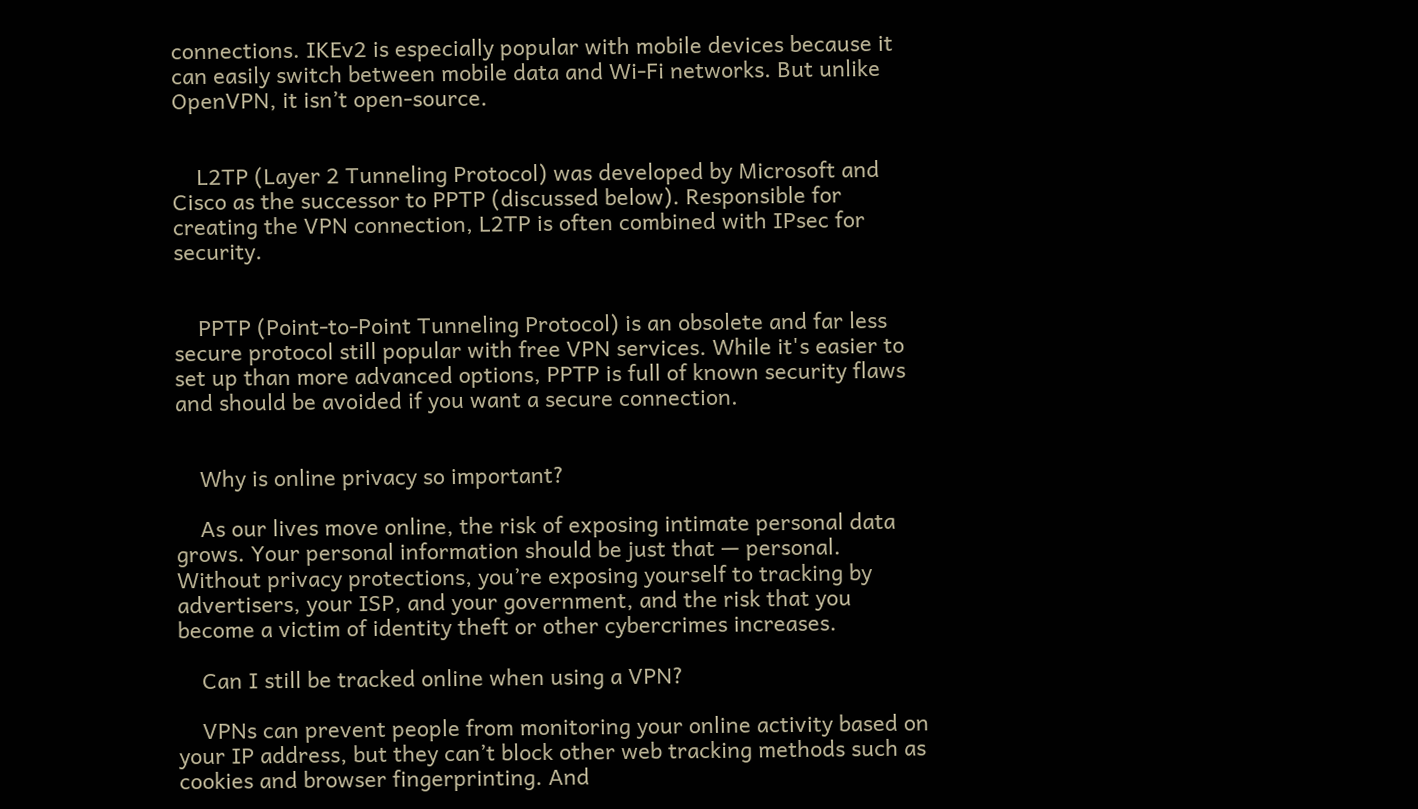connections. IKEv2 is especially popular with mobile devices because it can easily switch between mobile data and Wi-Fi networks. But unlike OpenVPN, it isn’t open-source.


    L2TP (Layer 2 Tunneling Protocol) was developed by Microsoft and Cisco as the successor to PPTP (discussed below). Responsible for creating the VPN connection, L2TP is often combined with IPsec for security.


    PPTP (Point-to-Point Tunneling Protocol) is an obsolete and far less secure protocol still popular with free VPN services. While it's easier to set up than more advanced options, PPTP is full of known security flaws and should be avoided if you want a secure connection.


    Why is online privacy so important?

    As our lives move online, the risk of exposing intimate personal data grows. Your personal information should be just that — personal. Without privacy protections, you’re exposing yourself to tracking by advertisers, your ISP, and your government, and the risk that you become a victim of identity theft or other cybercrimes increases.

    Can I still be tracked online when using a VPN?

    VPNs can prevent people from monitoring your online activity based on your IP address, but they can’t block other web tracking methods such as cookies and browser fingerprinting. And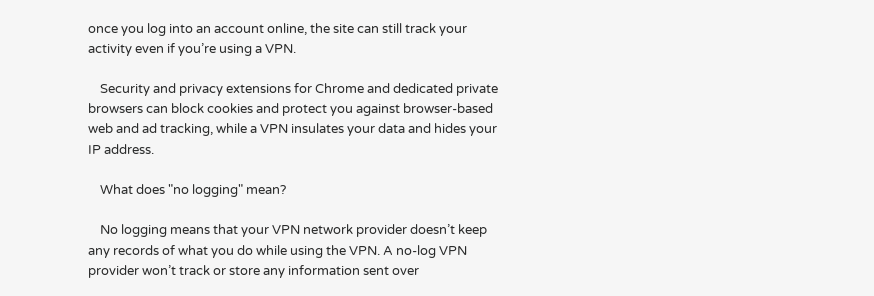once you log into an account online, the site can still track your activity even if you’re using a VPN.

    Security and privacy extensions for Chrome and dedicated private browsers can block cookies and protect you against browser-based web and ad tracking, while a VPN insulates your data and hides your IP address.

    What does "no logging" mean?

    No logging means that your VPN network provider doesn’t keep any records of what you do while using the VPN. A no-log VPN provider won’t track or store any information sent over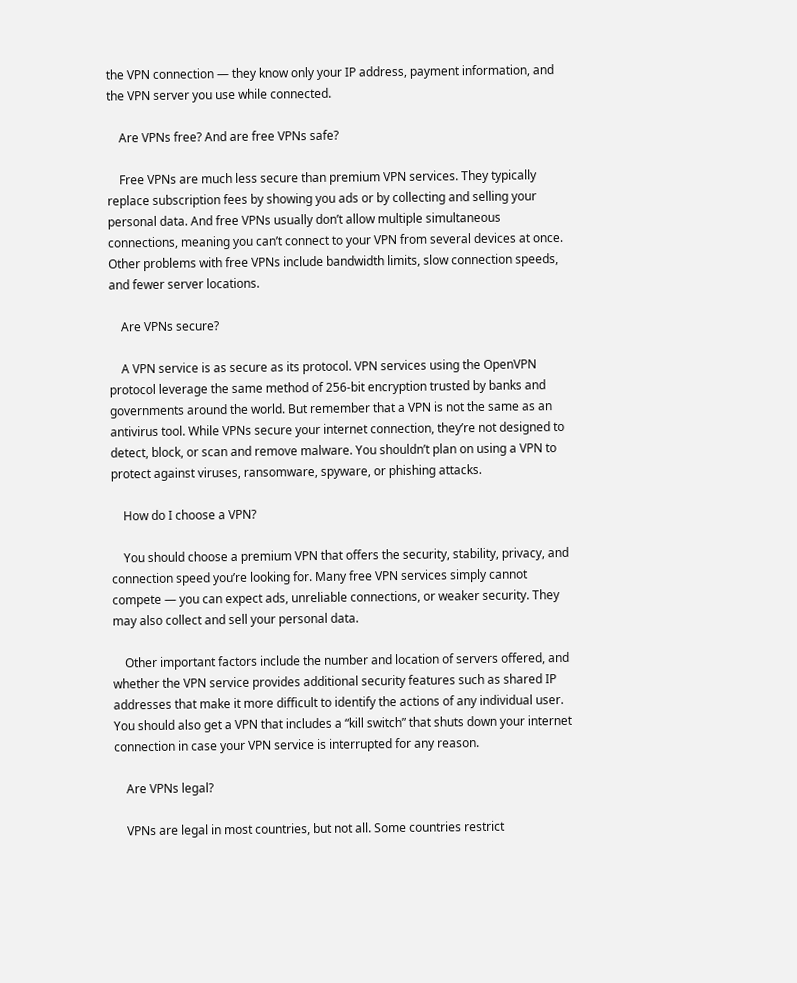the VPN connection — they know only your IP address, payment information, and the VPN server you use while connected.

    Are VPNs free? And are free VPNs safe?

    Free VPNs are much less secure than premium VPN services. They typically replace subscription fees by showing you ads or by collecting and selling your personal data. And free VPNs usually don’t allow multiple simultaneous connections, meaning you can’t connect to your VPN from several devices at once. Other problems with free VPNs include bandwidth limits, slow connection speeds, and fewer server locations.

    Are VPNs secure?

    A VPN service is as secure as its protocol. VPN services using the OpenVPN protocol leverage the same method of 256-bit encryption trusted by banks and governments around the world. But remember that a VPN is not the same as an antivirus tool. While VPNs secure your internet connection, they’re not designed to detect, block, or scan and remove malware. You shouldn’t plan on using a VPN to protect against viruses, ransomware, spyware, or phishing attacks.

    How do I choose a VPN?

    You should choose a premium VPN that offers the security, stability, privacy, and connection speed you’re looking for. Many free VPN services simply cannot compete — you can expect ads, unreliable connections, or weaker security. They may also collect and sell your personal data.

    Other important factors include the number and location of servers offered, and whether the VPN service provides additional security features such as shared IP addresses that make it more difficult to identify the actions of any individual user. You should also get a VPN that includes a “kill switch” that shuts down your internet connection in case your VPN service is interrupted for any reason.

    Are VPNs legal?

    VPNs are legal in most countries, but not all. Some countries restrict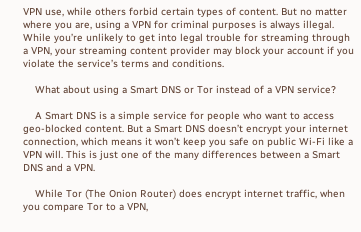VPN use, while others forbid certain types of content. But no matter where you are, using a VPN for criminal purposes is always illegal. While you’re unlikely to get into legal trouble for streaming through a VPN, your streaming content provider may block your account if you violate the service’s terms and conditions.

    What about using a Smart DNS or Tor instead of a VPN service?

    A Smart DNS is a simple service for people who want to access geo-blocked content. But a Smart DNS doesn’t encrypt your internet connection, which means it won’t keep you safe on public Wi-Fi like a VPN will. This is just one of the many differences between a Smart DNS and a VPN.

    While Tor (The Onion Router) does encrypt internet traffic, when you compare Tor to a VPN,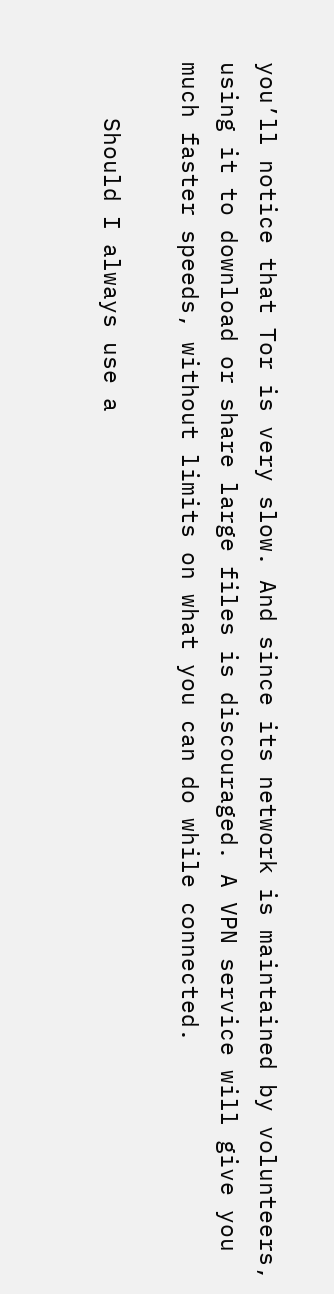you’ll notice that Tor is very slow. And since its network is maintained by volunteers, using it to download or share large files is discouraged. A VPN service will give you much faster speeds, without limits on what you can do while connected.

    Should I always use a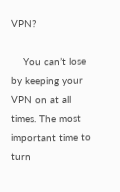VPN?

    You can’t lose by keeping your VPN on at all times. The most important time to turn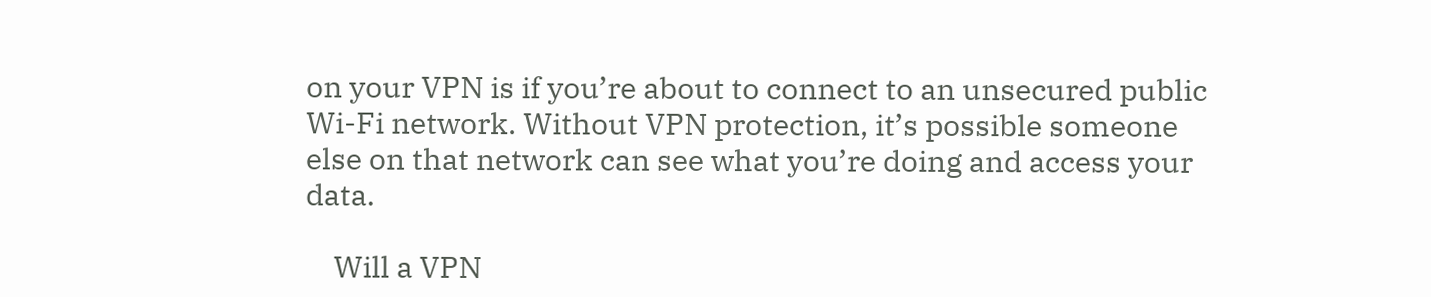on your VPN is if you’re about to connect to an unsecured public Wi-Fi network. Without VPN protection, it’s possible someone else on that network can see what you’re doing and access your data.

    Will a VPN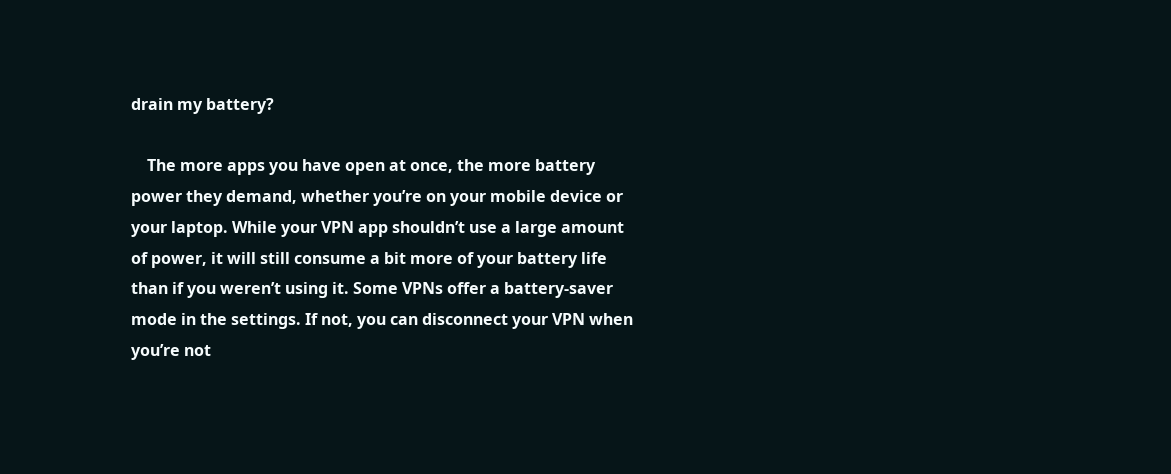drain my battery?

    The more apps you have open at once, the more battery power they demand, whether you’re on your mobile device or your laptop. While your VPN app shouldn’t use a large amount of power, it will still consume a bit more of your battery life than if you weren’t using it. Some VPNs offer a battery-saver mode in the settings. If not, you can disconnect your VPN when you’re not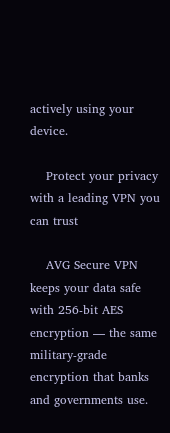actively using your device.

    Protect your privacy with a leading VPN you can trust

    AVG Secure VPN keeps your data safe with 256-bit AES encryption — the same military-grade encryption that banks and governments use.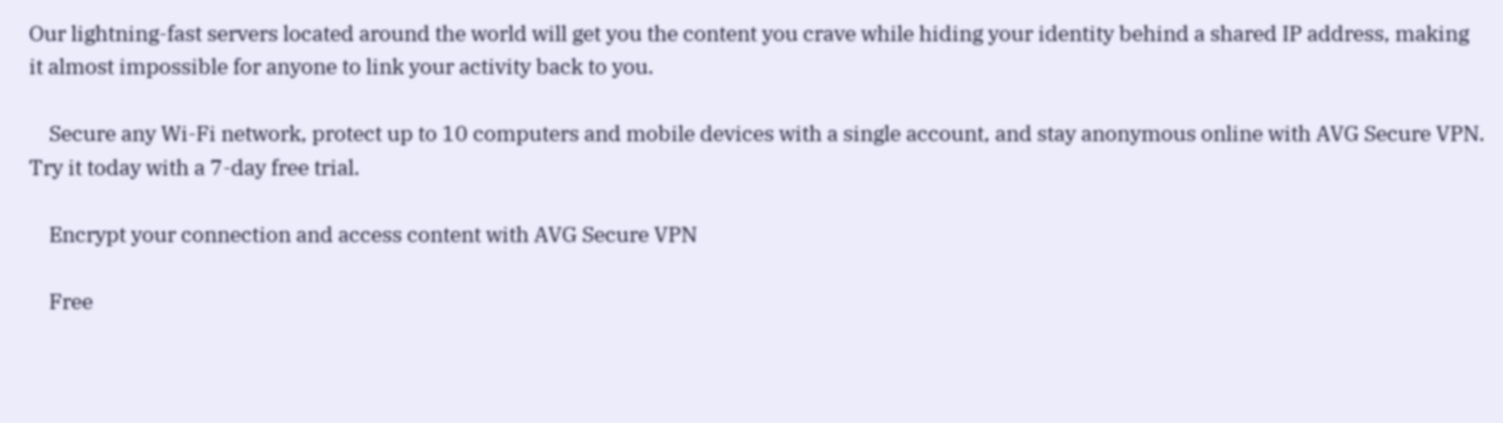Our lightning-fast servers located around the world will get you the content you crave while hiding your identity behind a shared IP address, making it almost impossible for anyone to link your activity back to you.

    Secure any Wi-Fi network, protect up to 10 computers and mobile devices with a single account, and stay anonymous online with AVG Secure VPN. Try it today with a 7-day free trial.

    Encrypt your connection and access content with AVG Secure VPN

    Free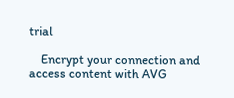trial

    Encrypt your connection and access content with AVG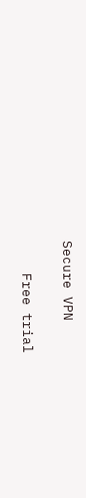Secure VPN

    Free trial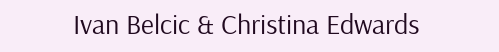Ivan Belcic & Christina Edwards